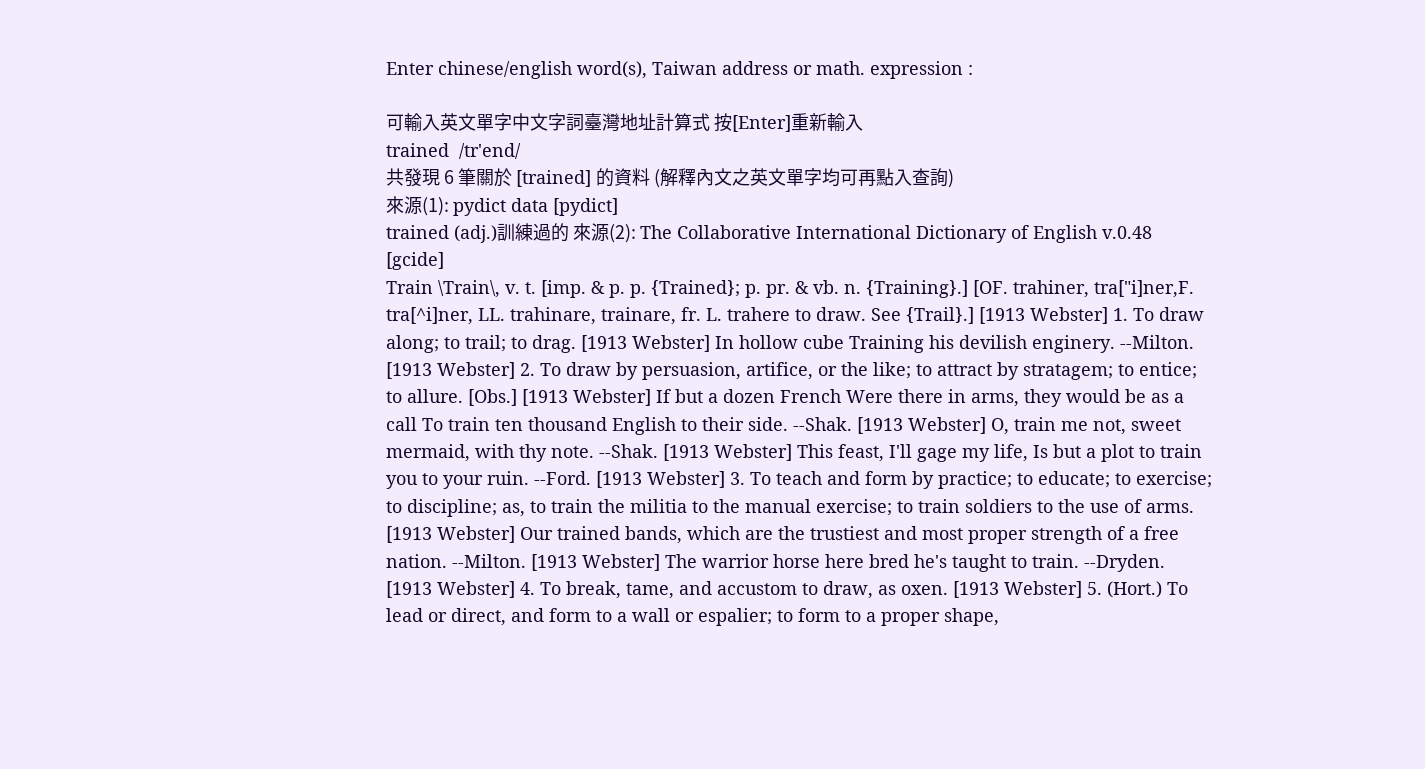Enter chinese/english word(s), Taiwan address or math. expression :

可輸入英文單字中文字詞臺灣地址計算式 按[Enter]重新輸入
trained  /tr'end/
共發現 6 筆關於 [trained] 的資料 (解釋內文之英文單字均可再點入查詢)
來源(1): pydict data [pydict]
trained (adj.)訓練過的 來源(2): The Collaborative International Dictionary of English v.0.48 [gcide]
Train \Train\, v. t. [imp. & p. p. {Trained}; p. pr. & vb. n. {Training}.] [OF. trahiner, tra["i]ner,F. tra[^i]ner, LL. trahinare, trainare, fr. L. trahere to draw. See {Trail}.] [1913 Webster] 1. To draw along; to trail; to drag. [1913 Webster] In hollow cube Training his devilish enginery. --Milton. [1913 Webster] 2. To draw by persuasion, artifice, or the like; to attract by stratagem; to entice; to allure. [Obs.] [1913 Webster] If but a dozen French Were there in arms, they would be as a call To train ten thousand English to their side. --Shak. [1913 Webster] O, train me not, sweet mermaid, with thy note. --Shak. [1913 Webster] This feast, I'll gage my life, Is but a plot to train you to your ruin. --Ford. [1913 Webster] 3. To teach and form by practice; to educate; to exercise; to discipline; as, to train the militia to the manual exercise; to train soldiers to the use of arms. [1913 Webster] Our trained bands, which are the trustiest and most proper strength of a free nation. --Milton. [1913 Webster] The warrior horse here bred he's taught to train. --Dryden. [1913 Webster] 4. To break, tame, and accustom to draw, as oxen. [1913 Webster] 5. (Hort.) To lead or direct, and form to a wall or espalier; to form to a proper shape,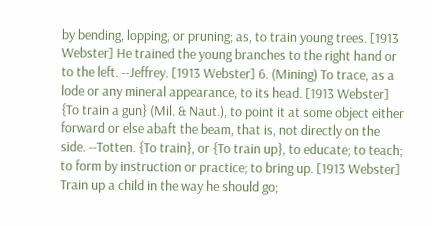by bending, lopping, or pruning; as, to train young trees. [1913 Webster] He trained the young branches to the right hand or to the left. --Jeffrey. [1913 Webster] 6. (Mining) To trace, as a lode or any mineral appearance, to its head. [1913 Webster] {To train a gun} (Mil. & Naut.), to point it at some object either forward or else abaft the beam, that is, not directly on the side. --Totten. {To train}, or {To train up}, to educate; to teach; to form by instruction or practice; to bring up. [1913 Webster] Train up a child in the way he should go;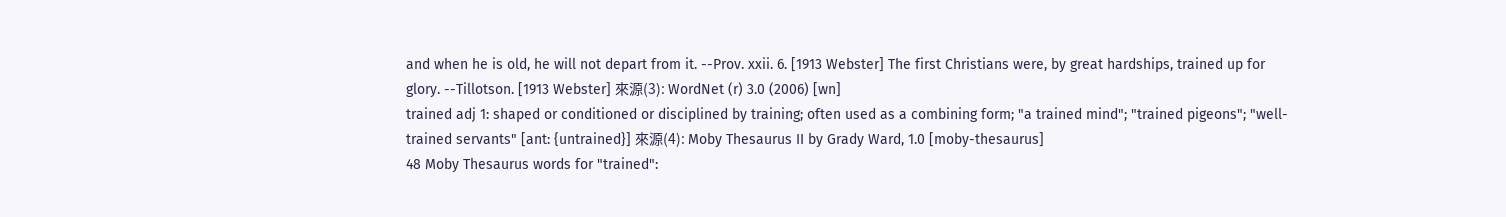and when he is old, he will not depart from it. --Prov. xxii. 6. [1913 Webster] The first Christians were, by great hardships, trained up for glory. --Tillotson. [1913 Webster] 來源(3): WordNet (r) 3.0 (2006) [wn]
trained adj 1: shaped or conditioned or disciplined by training; often used as a combining form; "a trained mind"; "trained pigeons"; "well-trained servants" [ant: {untrained}] 來源(4): Moby Thesaurus II by Grady Ward, 1.0 [moby-thesaurus]
48 Moby Thesaurus words for "trained":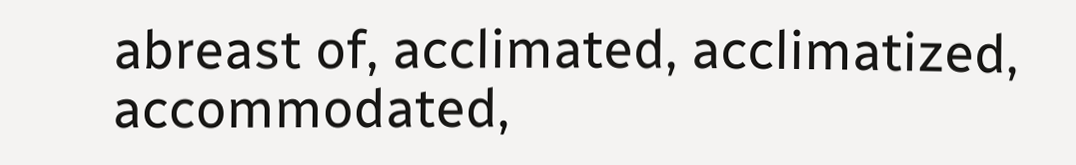abreast of, acclimated, acclimatized, accommodated,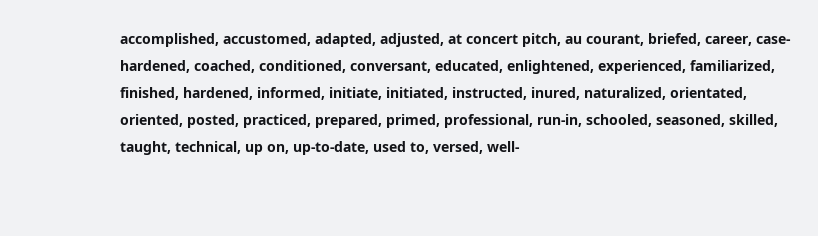accomplished, accustomed, adapted, adjusted, at concert pitch, au courant, briefed, career, case-hardened, coached, conditioned, conversant, educated, enlightened, experienced, familiarized, finished, hardened, informed, initiate, initiated, instructed, inured, naturalized, orientated, oriented, posted, practiced, prepared, primed, professional, run-in, schooled, seasoned, skilled, taught, technical, up on, up-to-date, used to, versed, well-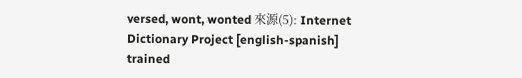versed, wont, wonted 來源(5): Internet Dictionary Project [english-spanish]
trained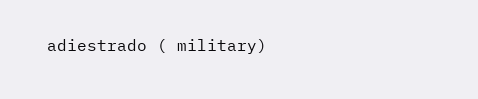adiestrado ( military)